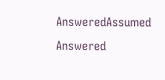AnsweredAssumed Answered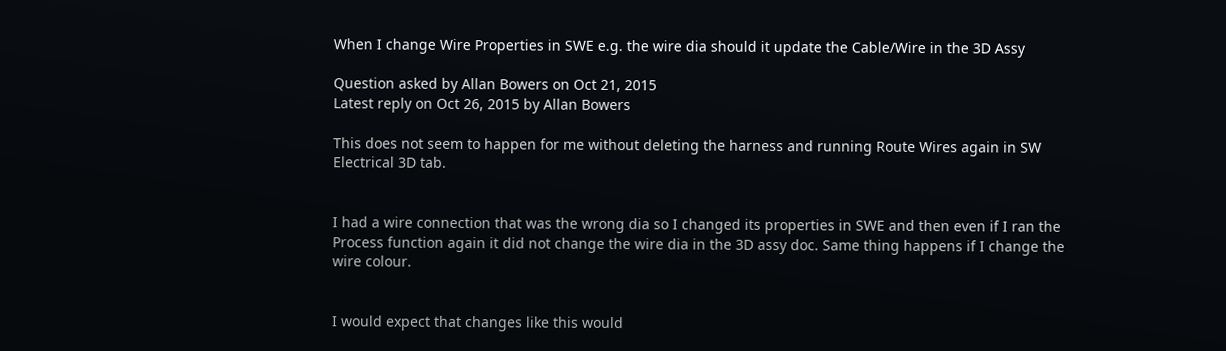When I change Wire Properties in SWE e.g. the wire dia should it update the Cable/Wire in the 3D Assy

Question asked by Allan Bowers on Oct 21, 2015
Latest reply on Oct 26, 2015 by Allan Bowers

This does not seem to happen for me without deleting the harness and running Route Wires again in SW Electrical 3D tab.


I had a wire connection that was the wrong dia so I changed its properties in SWE and then even if I ran the Process function again it did not change the wire dia in the 3D assy doc. Same thing happens if I change the wire colour.


I would expect that changes like this would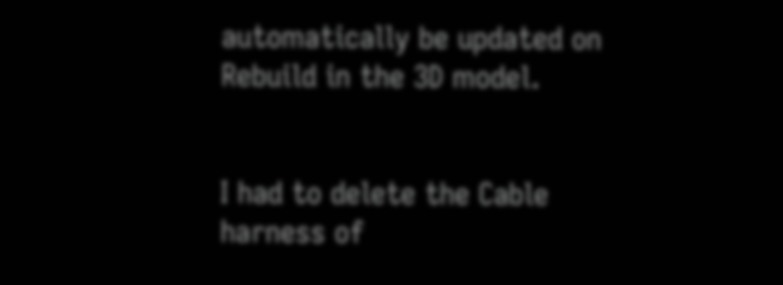automatically be updated on Rebuild in the 3D model.


I had to delete the Cable harness of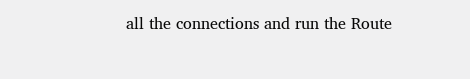all the connections and run the Route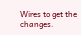Wires to get the changes.